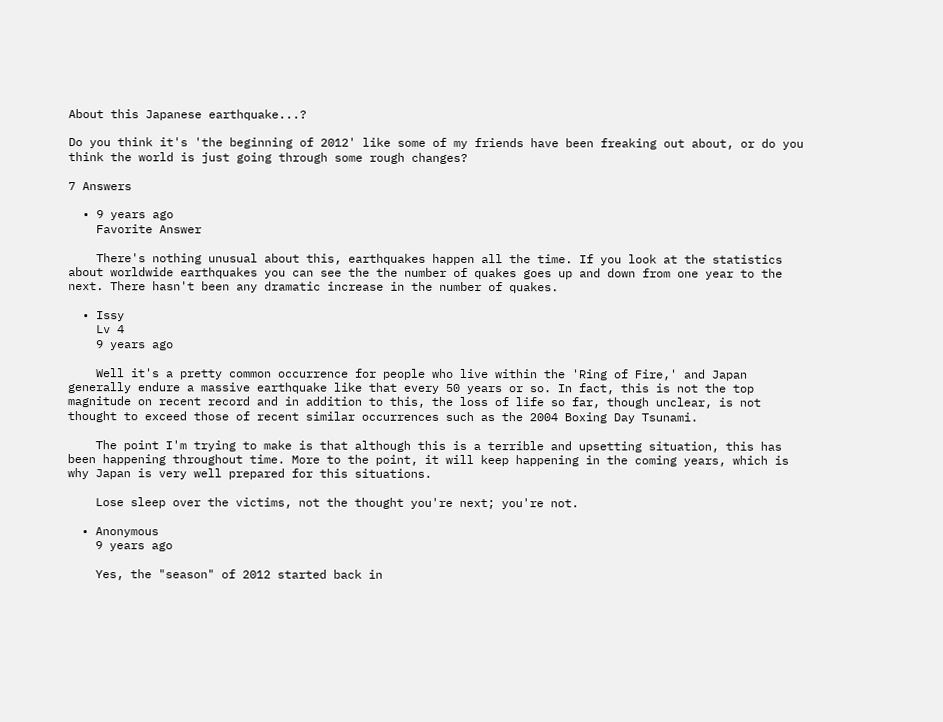About this Japanese earthquake...?

Do you think it's 'the beginning of 2012' like some of my friends have been freaking out about, or do you think the world is just going through some rough changes?

7 Answers

  • 9 years ago
    Favorite Answer

    There's nothing unusual about this, earthquakes happen all the time. If you look at the statistics about worldwide earthquakes you can see the the number of quakes goes up and down from one year to the next. There hasn't been any dramatic increase in the number of quakes.

  • Issy
    Lv 4
    9 years ago

    Well it's a pretty common occurrence for people who live within the 'Ring of Fire,' and Japan generally endure a massive earthquake like that every 50 years or so. In fact, this is not the top magnitude on recent record and in addition to this, the loss of life so far, though unclear, is not thought to exceed those of recent similar occurrences such as the 2004 Boxing Day Tsunami.

    The point I'm trying to make is that although this is a terrible and upsetting situation, this has been happening throughout time. More to the point, it will keep happening in the coming years, which is why Japan is very well prepared for this situations.

    Lose sleep over the victims, not the thought you're next; you're not.

  • Anonymous
    9 years ago

    Yes, the "season" of 2012 started back in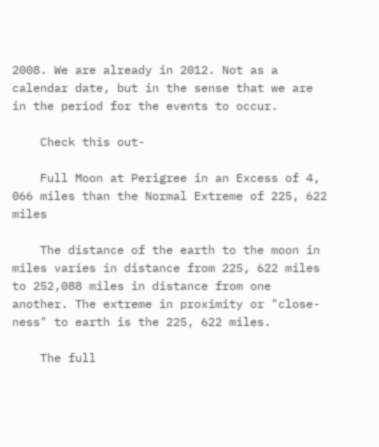2008. We are already in 2012. Not as a calendar date, but in the sense that we are in the period for the events to occur.

    Check this out-

    Full Moon at Perigree in an Excess of 4, 066 miles than the Normal Extreme of 225, 622 miles

    The distance of the earth to the moon in miles varies in distance from 225, 622 miles to 252,088 miles in distance from one another. The extreme in proximity or "close-ness" to earth is the 225, 622 miles.

    The full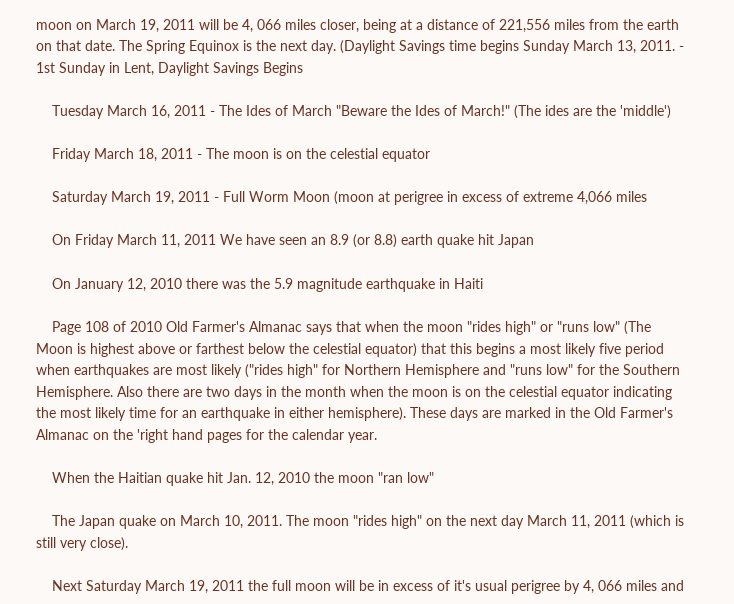moon on March 19, 2011 will be 4, 066 miles closer, being at a distance of 221,556 miles from the earth on that date. The Spring Equinox is the next day. (Daylight Savings time begins Sunday March 13, 2011. - 1st Sunday in Lent, Daylight Savings Begins

    Tuesday March 16, 2011 - The Ides of March "Beware the Ides of March!" (The ides are the 'middle')

    Friday March 18, 2011 - The moon is on the celestial equator

    Saturday March 19, 2011 - Full Worm Moon (moon at perigree in excess of extreme 4,066 miles

    On Friday March 11, 2011 We have seen an 8.9 (or 8.8) earth quake hit Japan

    On January 12, 2010 there was the 5.9 magnitude earthquake in Haiti

    Page 108 of 2010 Old Farmer's Almanac says that when the moon "rides high" or "runs low" (The Moon is highest above or farthest below the celestial equator) that this begins a most likely five period when earthquakes are most likely ("rides high" for Northern Hemisphere and "runs low" for the Southern Hemisphere. Also there are two days in the month when the moon is on the celestial equator indicating the most likely time for an earthquake in either hemisphere). These days are marked in the Old Farmer's Almanac on the 'right hand pages for the calendar year.

    When the Haitian quake hit Jan. 12, 2010 the moon "ran low"

    The Japan quake on March 10, 2011. The moon "rides high" on the next day March 11, 2011 (which is still very close).

    Next Saturday March 19, 2011 the full moon will be in excess of it's usual perigree by 4, 066 miles and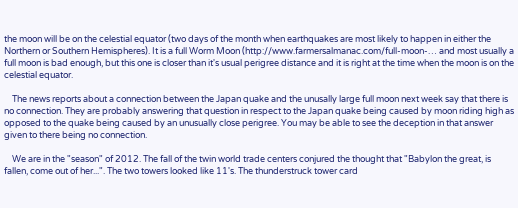the moon will be on the celestial equator (two days of the month when earthquakes are most likely to happen in either the Northern or Southern Hemispheres). It is a full Worm Moon (http://www.farmersalmanac.com/full-moon-… and most usually a full moon is bad enough, but this one is closer than it's usual perigree distance and it is right at the time when the moon is on the celestial equator.

    The news reports about a connection between the Japan quake and the unusally large full moon next week say that there is no connection. They are probably answering that question in respect to the Japan quake being caused by moon riding high as opposed to the quake being caused by an unusually close perigree. You may be able to see the deception in that answer given to there being no connection.

    We are in the "season" of 2012. The fall of the twin world trade centers conjured the thought that "Babylon the great, is fallen, come out of her...". The two towers looked like 11's. The thunderstruck tower card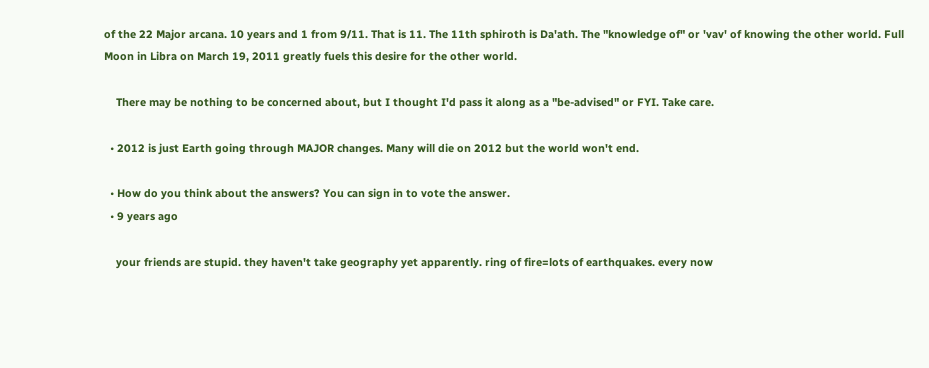of the 22 Major arcana. 10 years and 1 from 9/11. That is 11. The 11th sphiroth is Da'ath. The "knowledge of" or 'vav' of knowing the other world. Full Moon in Libra on March 19, 2011 greatly fuels this desire for the other world.

    There may be nothing to be concerned about, but I thought I'd pass it along as a "be-advised" or FYI. Take care.

  • 2012 is just Earth going through MAJOR changes. Many will die on 2012 but the world won't end.

  • How do you think about the answers? You can sign in to vote the answer.
  • 9 years ago

    your friends are stupid. they haven't take geography yet apparently. ring of fire=lots of earthquakes. every now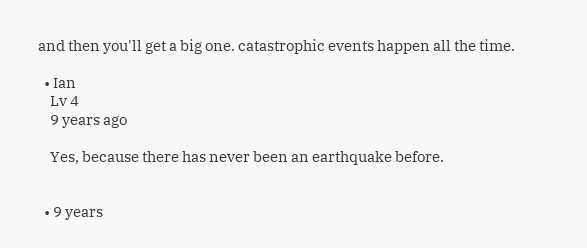and then you'll get a big one. catastrophic events happen all the time.

  • Ian
    Lv 4
    9 years ago

    Yes, because there has never been an earthquake before.


  • 9 years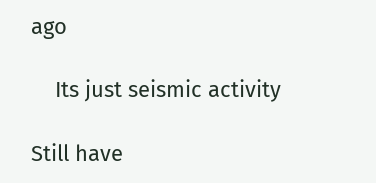ago

    Its just seismic activity

Still have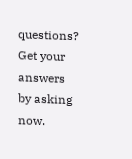questions? Get your answers by asking now.